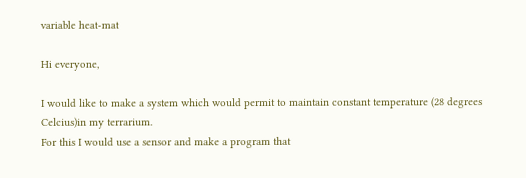variable heat-mat

Hi everyone,

I would like to make a system which would permit to maintain constant temperature (28 degrees Celcius)in my terrarium.
For this I would use a sensor and make a program that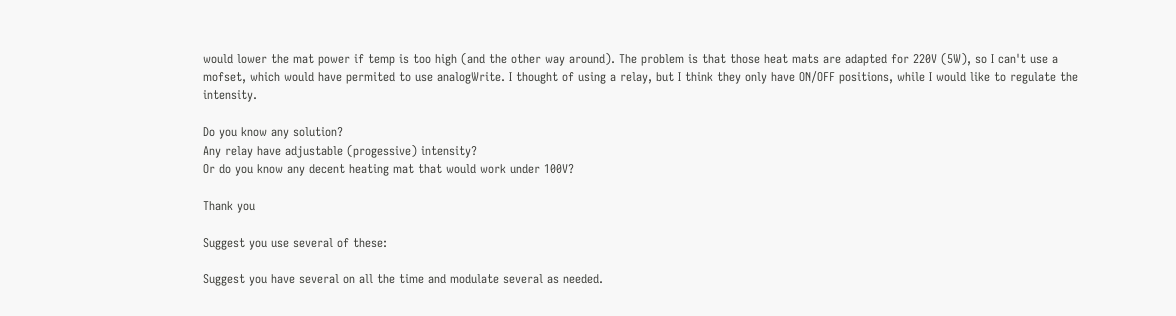would lower the mat power if temp is too high (and the other way around). The problem is that those heat mats are adapted for 220V (5W), so I can't use a mofset, which would have permited to use analogWrite. I thought of using a relay, but I think they only have ON/OFF positions, while I would like to regulate the intensity.

Do you know any solution?
Any relay have adjustable (progessive) intensity?
Or do you know any decent heating mat that would work under 100V?

Thank you

Suggest you use several of these:

Suggest you have several on all the time and modulate several as needed.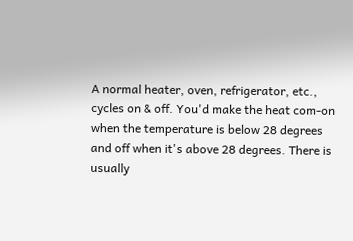A normal heater, oven, refrigerator, etc., cycles on & off. You'd make the heat com-on when the temperature is below 28 degrees and off when it's above 28 degrees. There is usually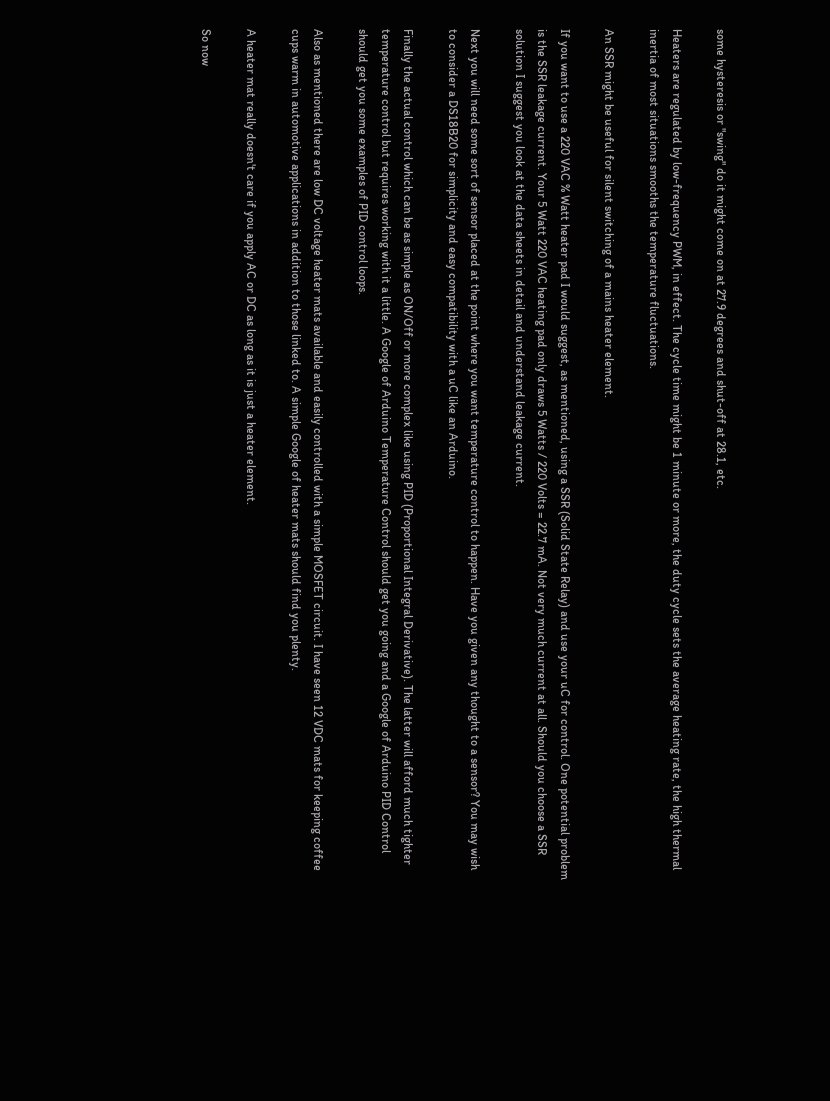some hysteresis or "swing" do it might come on at 27.9 degrees and shut-off at 28.1, etc.

Heaters are regulated by low-frequency PWM, in effect. The cycle time might be 1 minute or more, the duty cycle sets the average heating rate, the high thermal inertia of most situations smooths the temperature fluctuations.

An SSR might be useful for silent switching of a mains heater element.

If you want to use a 220 VAC % Watt heater pad I would suggest, as mentioned, using a SSR (Solid State Relay) and use your uC for control. One potential problem is the SSR leakage current. Your 5 Watt 220 VAC heating pad only draws 5 Watts / 220 Volts = 22.7 mA. Not very much current at all. Should you choose a SSR solution I suggest you look at the data sheets in detail and understand leakage current.

Next you will need some sort of sensor placed at the point where you want temperature control to happen. Have you given any thought to a sensor? You may wish to consider a DS18B20 for simplicity and easy compatibility with a uC like an Arduino.

Finally the actual control which can be as simple as ON/Off or more complex like using PID (Proportional Integral Derivative). The latter will afford much tighter temperature control but requires working with it a little. A Google of Arduino Temperature Control should get you going and a Google of Arduino PID Control should get you some examples of PID control loops.

Also as mentioned there are low DC voltage heater mats available and easily controlled with a simple MOSFET circuit. I have seen 12 VDC mats for keeping coffee cups warm in automotive applications in addition to those linked to. A simple Google of heater mats should find you plenty.

A heater mat really doesn't care if you apply AC or DC as long as it is just a heater element.

So now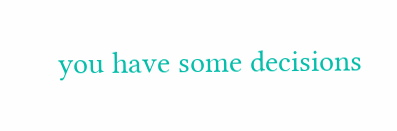you have some decisions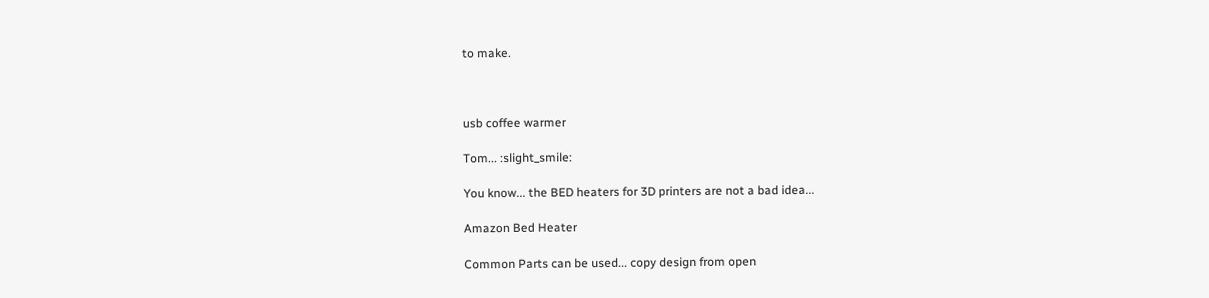to make.



usb coffee warmer

Tom... :slight_smile:

You know... the BED heaters for 3D printers are not a bad idea...

Amazon Bed Heater

Common Parts can be used... copy design from open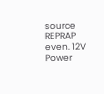source REPRAP even. 12V Power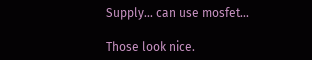Supply... can use mosfet...

Those look nice.